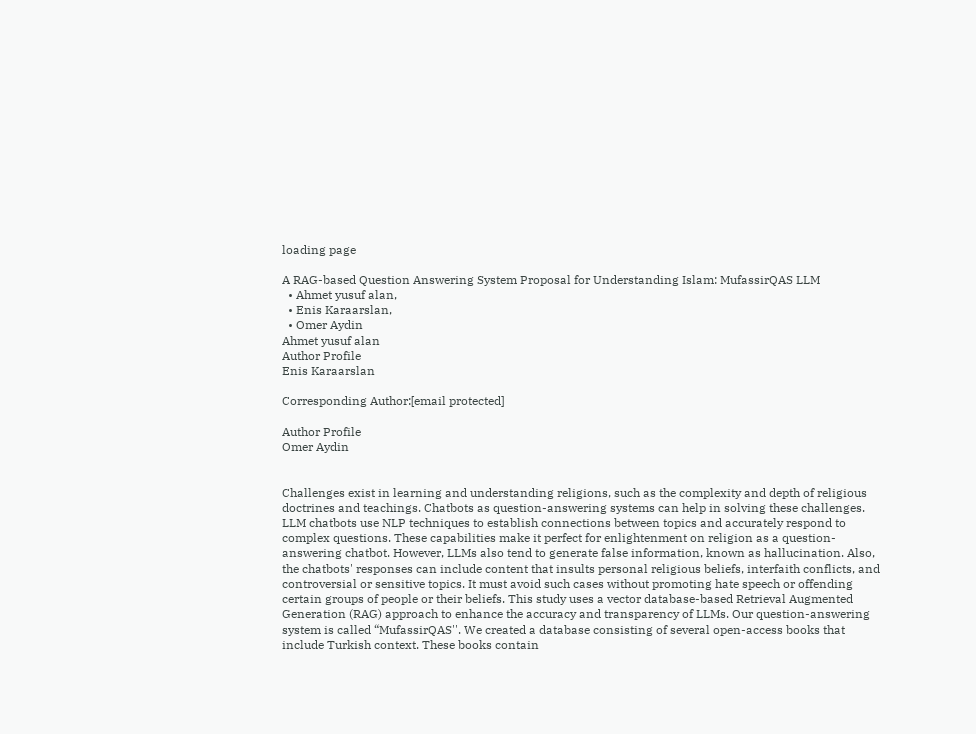loading page

A RAG-based Question Answering System Proposal for Understanding Islam: MufassirQAS LLM
  • Ahmet yusuf alan,
  • Enis Karaarslan,
  • Omer Aydin
Ahmet yusuf alan
Author Profile
Enis Karaarslan

Corresponding Author:[email protected]

Author Profile
Omer Aydin


Challenges exist in learning and understanding religions, such as the complexity and depth of religious doctrines and teachings. Chatbots as question-answering systems can help in solving these challenges. LLM chatbots use NLP techniques to establish connections between topics and accurately respond to complex questions. These capabilities make it perfect for enlightenment on religion as a question-answering chatbot. However, LLMs also tend to generate false information, known as hallucination. Also, the chatbots' responses can include content that insults personal religious beliefs, interfaith conflicts, and controversial or sensitive topics. It must avoid such cases without promoting hate speech or offending certain groups of people or their beliefs. This study uses a vector database-based Retrieval Augmented Generation (RAG) approach to enhance the accuracy and transparency of LLMs. Our question-answering system is called “MufassirQAS''. We created a database consisting of several open-access books that include Turkish context. These books contain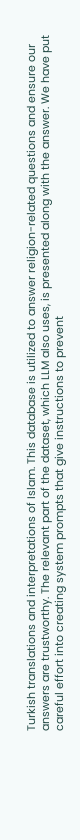Turkish translations and interpretations of Islam. This database is utilized to answer religion-related questions and ensure our answers are trustworthy. The relevant part of the dataset, which LLM also uses, is presented along with the answer. We have put careful effort into creating system prompts that give instructions to prevent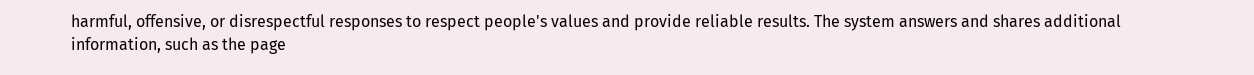harmful, offensive, or disrespectful responses to respect people's values and provide reliable results. The system answers and shares additional information, such as the page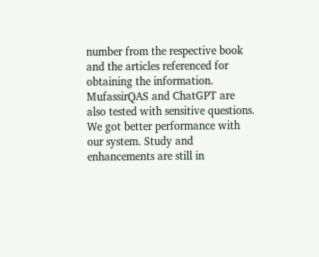number from the respective book and the articles referenced for obtaining the information. MufassirQAS and ChatGPT are also tested with sensitive questions. We got better performance with our system. Study and enhancements are still in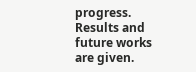progress. Results and future works are given.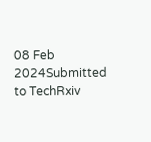08 Feb 2024Submitted to TechRxiv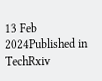13 Feb 2024Published in TechRxiv